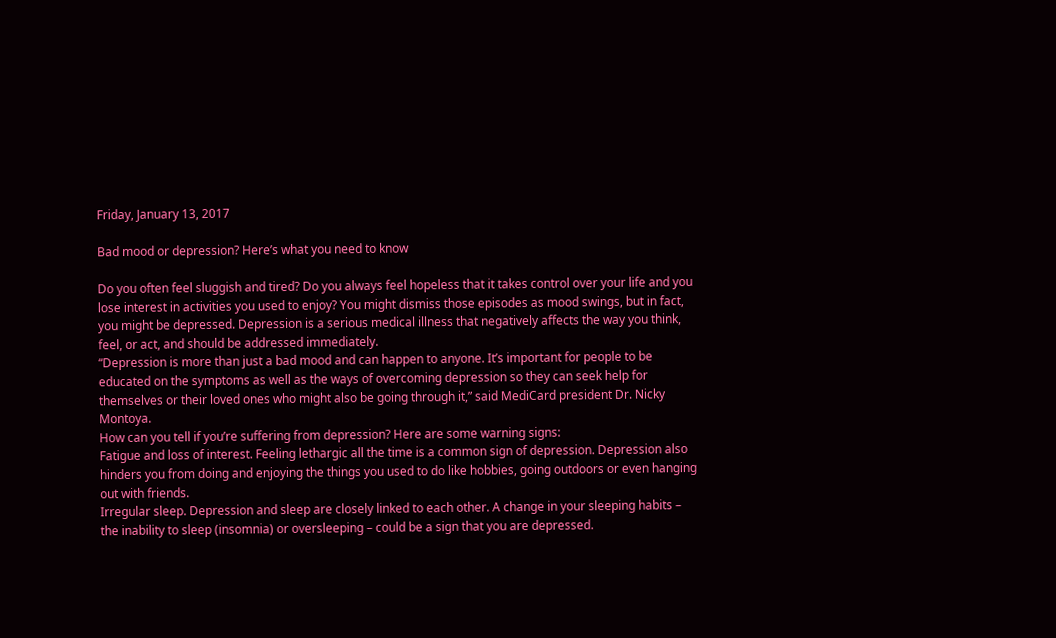Friday, January 13, 2017

Bad mood or depression? Here’s what you need to know

Do you often feel sluggish and tired? Do you always feel hopeless that it takes control over your life and you lose interest in activities you used to enjoy? You might dismiss those episodes as mood swings, but in fact, you might be depressed. Depression is a serious medical illness that negatively affects the way you think, feel, or act, and should be addressed immediately.
“Depression is more than just a bad mood and can happen to anyone. It’s important for people to be educated on the symptoms as well as the ways of overcoming depression so they can seek help for themselves or their loved ones who might also be going through it,” said MediCard president Dr. Nicky Montoya.
How can you tell if you’re suffering from depression? Here are some warning signs:
Fatigue and loss of interest. Feeling lethargic all the time is a common sign of depression. Depression also hinders you from doing and enjoying the things you used to do like hobbies, going outdoors or even hanging out with friends.
Irregular sleep. Depression and sleep are closely linked to each other. A change in your sleeping habits – the inability to sleep (insomnia) or oversleeping – could be a sign that you are depressed.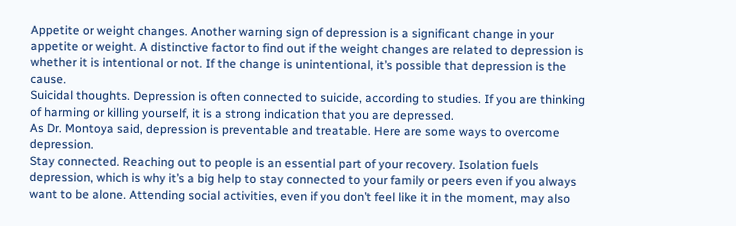Appetite or weight changes. Another warning sign of depression is a significant change in your appetite or weight. A distinctive factor to find out if the weight changes are related to depression is whether it is intentional or not. If the change is unintentional, it’s possible that depression is the cause.
Suicidal thoughts. Depression is often connected to suicide, according to studies. If you are thinking of harming or killing yourself, it is a strong indication that you are depressed.
As Dr. Montoya said, depression is preventable and treatable. Here are some ways to overcome depression.
Stay connected. Reaching out to people is an essential part of your recovery. Isolation fuels depression, which is why it’s a big help to stay connected to your family or peers even if you always want to be alone. Attending social activities, even if you don’t feel like it in the moment, may also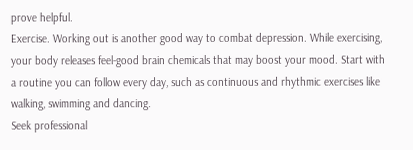prove helpful.
Exercise. Working out is another good way to combat depression. While exercising, your body releases feel-good brain chemicals that may boost your mood. Start with a routine you can follow every day, such as continuous and rhythmic exercises like walking, swimming and dancing.
Seek professional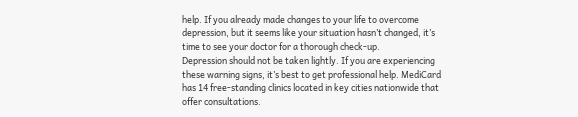help. If you already made changes to your life to overcome depression, but it seems like your situation hasn’t changed, it’s time to see your doctor for a thorough check-up.
Depression should not be taken lightly. If you are experiencing these warning signs, it’s best to get professional help. MediCard has 14 free-standing clinics located in key cities nationwide that offer consultations.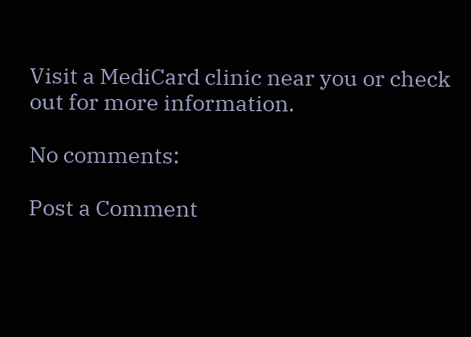Visit a MediCard clinic near you or check out for more information.

No comments:

Post a Comment